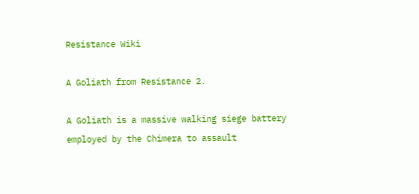Resistance Wiki

A Goliath from Resistance 2.

A Goliath is a massive walking siege battery employed by the Chimera to assault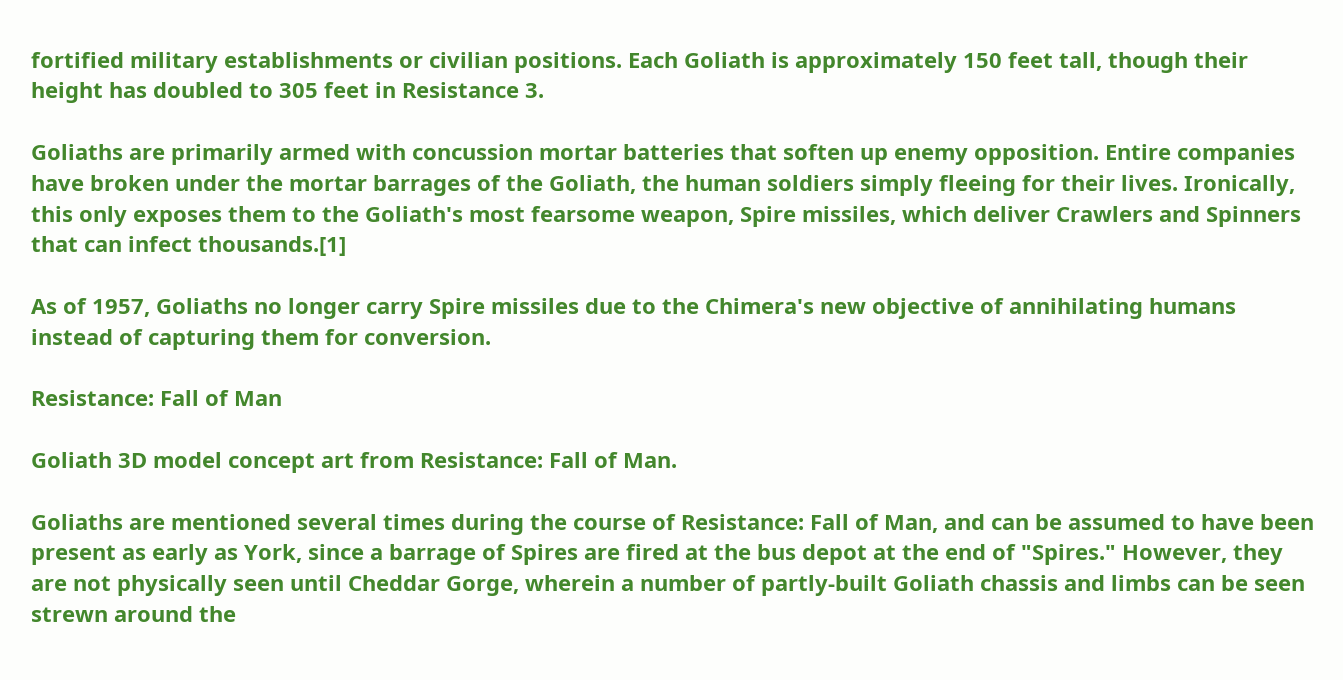fortified military establishments or civilian positions. Each Goliath is approximately 150 feet tall, though their height has doubled to 305 feet in Resistance 3.

Goliaths are primarily armed with concussion mortar batteries that soften up enemy opposition. Entire companies have broken under the mortar barrages of the Goliath, the human soldiers simply fleeing for their lives. Ironically, this only exposes them to the Goliath's most fearsome weapon, Spire missiles, which deliver Crawlers and Spinners that can infect thousands.[1]

As of 1957, Goliaths no longer carry Spire missiles due to the Chimera's new objective of annihilating humans instead of capturing them for conversion.

Resistance: Fall of Man

Goliath 3D model concept art from Resistance: Fall of Man.

Goliaths are mentioned several times during the course of Resistance: Fall of Man, and can be assumed to have been present as early as York, since a barrage of Spires are fired at the bus depot at the end of "Spires." However, they are not physically seen until Cheddar Gorge, wherein a number of partly-built Goliath chassis and limbs can be seen strewn around the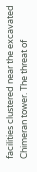facilities clustered near the excavated Chimeran tower. The threat of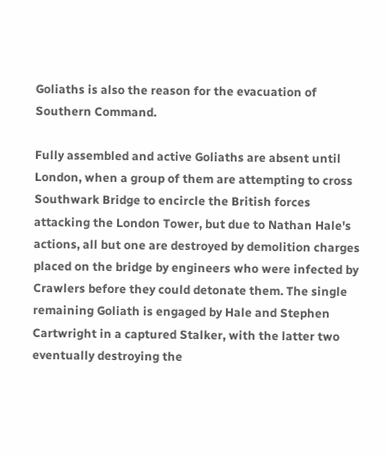Goliaths is also the reason for the evacuation of Southern Command.

Fully assembled and active Goliaths are absent until London, when a group of them are attempting to cross Southwark Bridge to encircle the British forces attacking the London Tower, but due to Nathan Hale's actions, all but one are destroyed by demolition charges placed on the bridge by engineers who were infected by Crawlers before they could detonate them. The single remaining Goliath is engaged by Hale and Stephen Cartwright in a captured Stalker, with the latter two eventually destroying the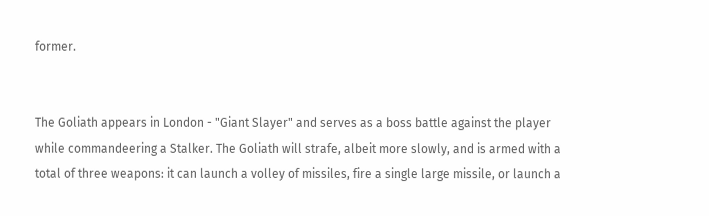former.


The Goliath appears in London - "Giant Slayer" and serves as a boss battle against the player while commandeering a Stalker. The Goliath will strafe, albeit more slowly, and is armed with a total of three weapons: it can launch a volley of missiles, fire a single large missile, or launch a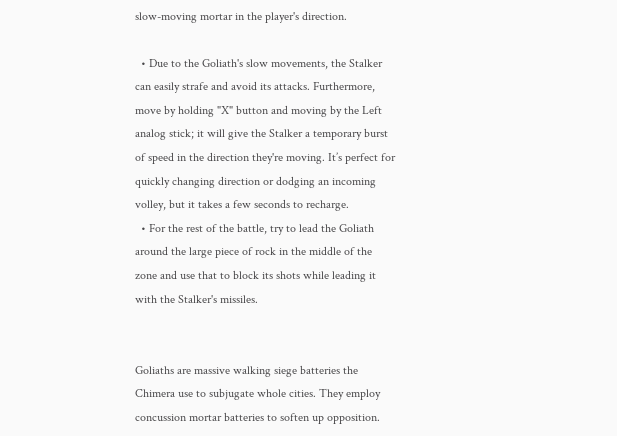slow-moving mortar in the player's direction.

  • Due to the Goliath's slow movements, the Stalker can easily strafe and avoid its attacks. Furthermore, move by holding "X" button and moving by the Left analog stick; it will give the Stalker a temporary burst of speed in the direction they're moving. It’s perfect for quickly changing direction or dodging an incoming volley, but it takes a few seconds to recharge.
  • For the rest of the battle, try to lead the Goliath around the large piece of rock in the middle of the zone and use that to block its shots while leading it with the Stalker's missiles.


Goliaths are massive walking siege batteries the Chimera use to subjugate whole cities. They employ concussion mortar batteries to soften up opposition.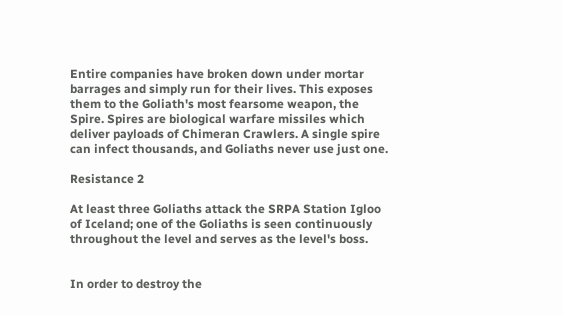Entire companies have broken down under mortar barrages and simply run for their lives. This exposes them to the Goliath's most fearsome weapon, the Spire. Spires are biological warfare missiles which deliver payloads of Chimeran Crawlers. A single spire can infect thousands, and Goliaths never use just one.

Resistance 2

At least three Goliaths attack the SRPA Station Igloo of Iceland; one of the Goliaths is seen continuously throughout the level and serves as the level's boss.


In order to destroy the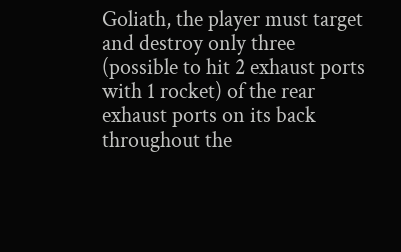Goliath, the player must target and destroy only three (possible to hit 2 exhaust ports with 1 rocket) of the rear exhaust ports on its back throughout the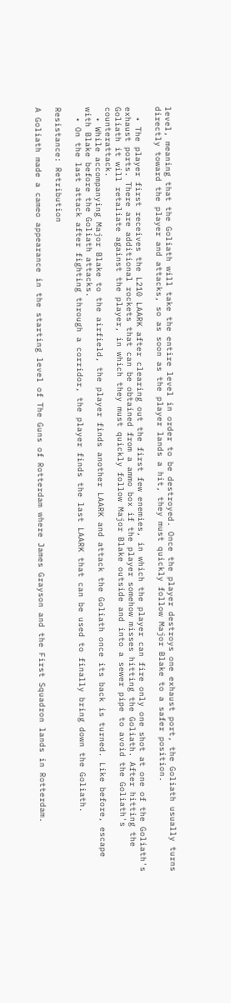level, meaning that the Goliath will take the entire level in order to be destroyed. Once the player destroys one exhaust port, the Goliath usually turns directly toward the player and attacks, so as soon as the player lands a hit, they must quickly follow Major Blake to a safer position.

  • The player first receives the L210 LAARK after clearing out the first few enemies, in which the player can fire only one shot at one of the Goliath's exhaust ports. There are additional rockets that can be obtained from a ammo box if the player somehow misses hitting the Goliath. After hitting the Goliath it will retaliate against the player, in which they must quickly follow Major Blake outside and into a sewer pipe to avoid the Goliath's counterattack.
  • While accompanying Major Blake to the airfield, the player finds another LAARK and attack the Goliath once its back is turned. Like before, escape with Blake before the Goliath attacks.
  • On the last attack after fighting through a corridor, the player finds the last LAARK that can be used to finally bring down the Goliath.

Resistance: Retribution

A Goliath made a cameo appearance in the starting level of The Guns of Rotterdam where James Grayson and the First Squadron lands in Rotterdam.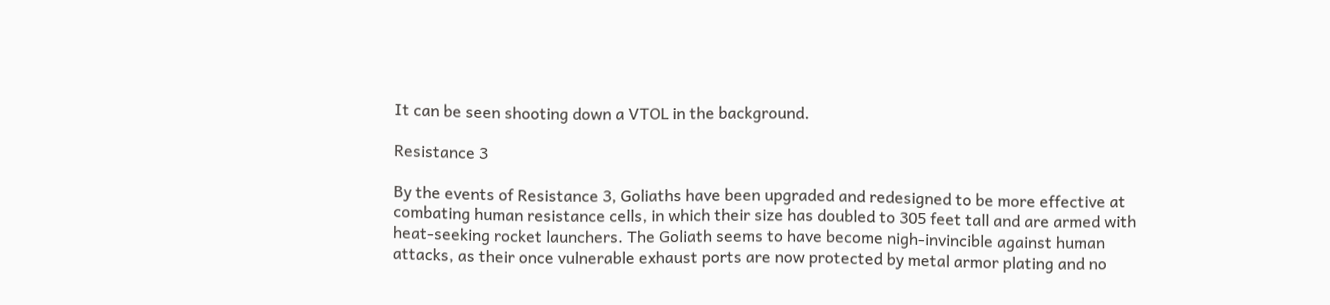It can be seen shooting down a VTOL in the background.

Resistance 3

By the events of Resistance 3, Goliaths have been upgraded and redesigned to be more effective at combating human resistance cells, in which their size has doubled to 305 feet tall and are armed with heat-seeking rocket launchers. The Goliath seems to have become nigh-invincible against human attacks, as their once vulnerable exhaust ports are now protected by metal armor plating and no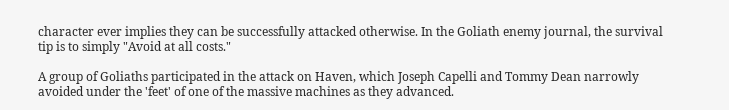character ever implies they can be successfully attacked otherwise. In the Goliath enemy journal, the survival tip is to simply "Avoid at all costs."

A group of Goliaths participated in the attack on Haven, which Joseph Capelli and Tommy Dean narrowly avoided under the 'feet' of one of the massive machines as they advanced.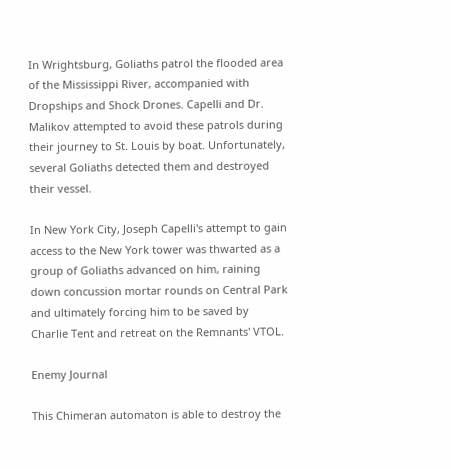In Wrightsburg, Goliaths patrol the flooded area of the Mississippi River, accompanied with Dropships and Shock Drones. Capelli and Dr. Malikov attempted to avoid these patrols during their journey to St. Louis by boat. Unfortunately, several Goliaths detected them and destroyed their vessel.

In New York City, Joseph Capelli's attempt to gain access to the New York tower was thwarted as a group of Goliaths advanced on him, raining down concussion mortar rounds on Central Park and ultimately forcing him to be saved by Charlie Tent and retreat on the Remnants' VTOL.

Enemy Journal

This Chimeran automaton is able to destroy the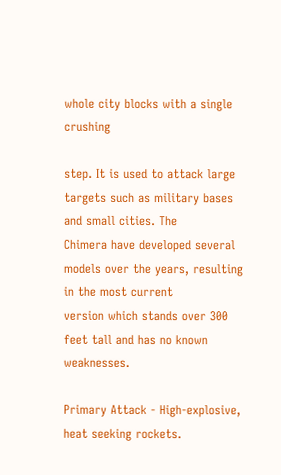whole city blocks with a single crushing

step. It is used to attack large targets such as military bases and small cities. The
Chimera have developed several models over the years, resulting in the most current
version which stands over 300 feet tall and has no known weaknesses.

Primary Attack - High-explosive, heat seeking rockets.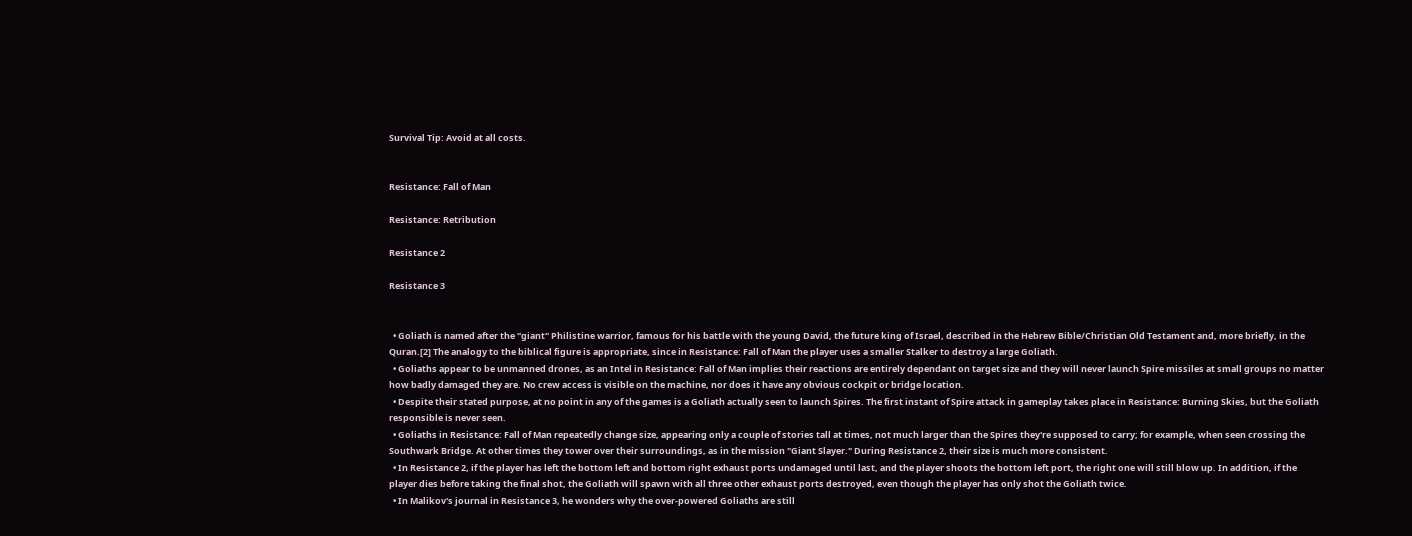Survival Tip: Avoid at all costs.


Resistance: Fall of Man

Resistance: Retribution

Resistance 2

Resistance 3


  • Goliath is named after the "giant" Philistine warrior, famous for his battle with the young David, the future king of Israel, described in the Hebrew Bible/Christian Old Testament and, more briefly, in the Quran.[2] The analogy to the biblical figure is appropriate, since in Resistance: Fall of Man the player uses a smaller Stalker to destroy a large Goliath.
  • Goliaths appear to be unmanned drones, as an Intel in Resistance: Fall of Man implies their reactions are entirely dependant on target size and they will never launch Spire missiles at small groups no matter how badly damaged they are. No crew access is visible on the machine, nor does it have any obvious cockpit or bridge location.
  • Despite their stated purpose, at no point in any of the games is a Goliath actually seen to launch Spires. The first instant of Spire attack in gameplay takes place in Resistance: Burning Skies, but the Goliath responsible is never seen.
  • Goliaths in Resistance: Fall of Man repeatedly change size, appearing only a couple of stories tall at times, not much larger than the Spires they're supposed to carry; for example, when seen crossing the Southwark Bridge. At other times they tower over their surroundings, as in the mission "Giant Slayer." During Resistance 2, their size is much more consistent.
  • In Resistance 2, if the player has left the bottom left and bottom right exhaust ports undamaged until last, and the player shoots the bottom left port, the right one will still blow up. In addition, if the player dies before taking the final shot, the Goliath will spawn with all three other exhaust ports destroyed, even though the player has only shot the Goliath twice.
  • In Malikov's journal in Resistance 3, he wonders why the over-powered Goliaths are still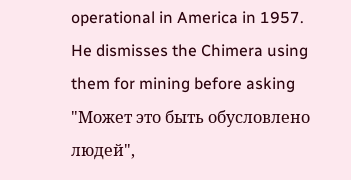operational in America in 1957. He dismisses the Chimera using them for mining before asking "Может это быть обусловлено людей",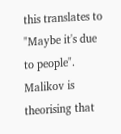this translates to "Maybe it's due to people". Malikov is theorising that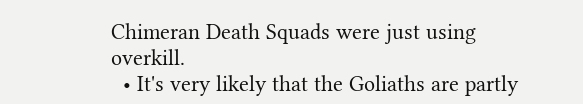Chimeran Death Squads were just using overkill.
  • It's very likely that the Goliaths are partly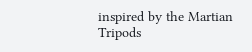inspired by the Martian Tripods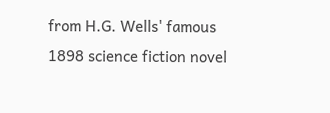from H.G. Wells' famous 1898 science fiction novel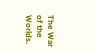The War of the Worlds.